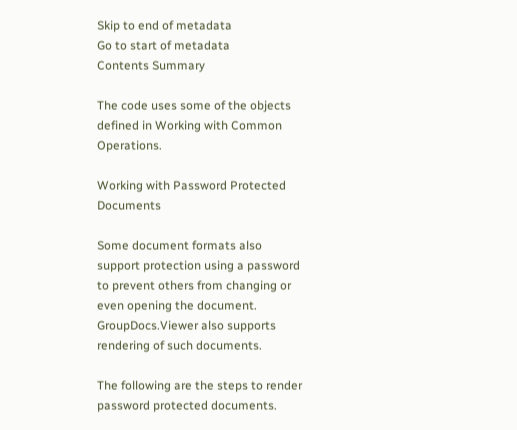Skip to end of metadata
Go to start of metadata
Contents Summary

The code uses some of the objects defined in Working with Common Operations.

Working with Password Protected Documents

Some document formats also support protection using a password to prevent others from changing or even opening the document. GroupDocs.Viewer also supports rendering of such documents.

The following are the steps to render password protected documents.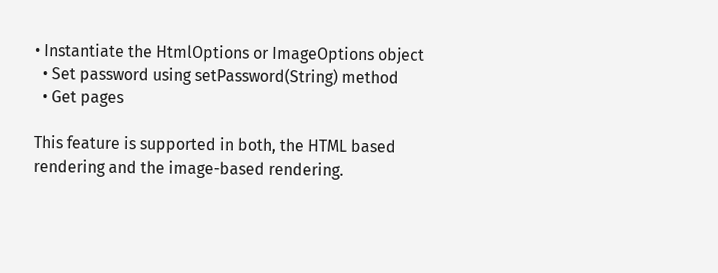• Instantiate the HtmlOptions or ImageOptions object
  • Set password using setPassword(String) method
  • Get pages

This feature is supported in both, the HTML based rendering and the image-based rendering.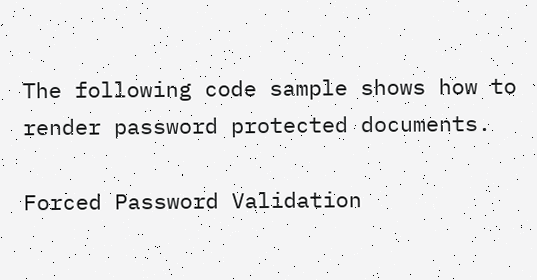The following code sample shows how to render password protected documents.

Forced Password Validation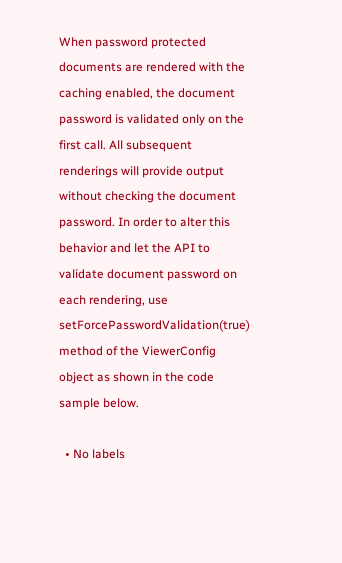When password protected documents are rendered with the caching enabled, the document password is validated only on the first call. All subsequent renderings will provide output without checking the document password. In order to alter this behavior and let the API to validate document password on each rendering, use setForcePasswordValidation(true) method of the ViewerConfig object as shown in the code sample below.

  • No labels